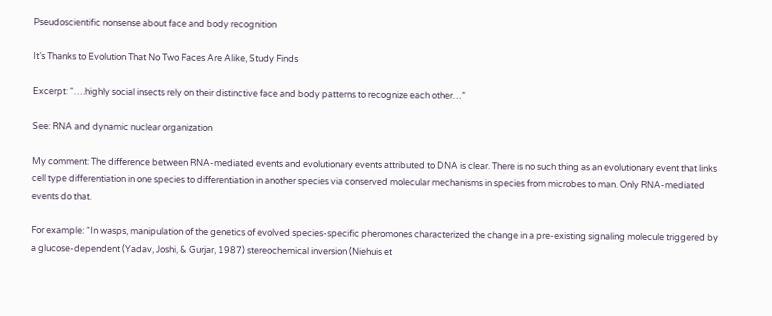Pseudoscientific nonsense about face and body recognition

It’s Thanks to Evolution That No Two Faces Are Alike, Study Finds

Excerpt: “….highly social insects rely on their distinctive face and body patterns to recognize each other…”

See: RNA and dynamic nuclear organization

My comment: The difference between RNA-mediated events and evolutionary events attributed to DNA is clear. There is no such thing as an evolutionary event that links cell type differentiation in one species to differentiation in another species via conserved molecular mechanisms in species from microbes to man. Only RNA-mediated events do that.

For example: “In wasps, manipulation of the genetics of evolved species-specific pheromones characterized the change in a pre-existing signaling molecule triggered by a glucose-dependent (Yadav, Joshi, & Gurjar, 1987) stereochemical inversion (Niehuis et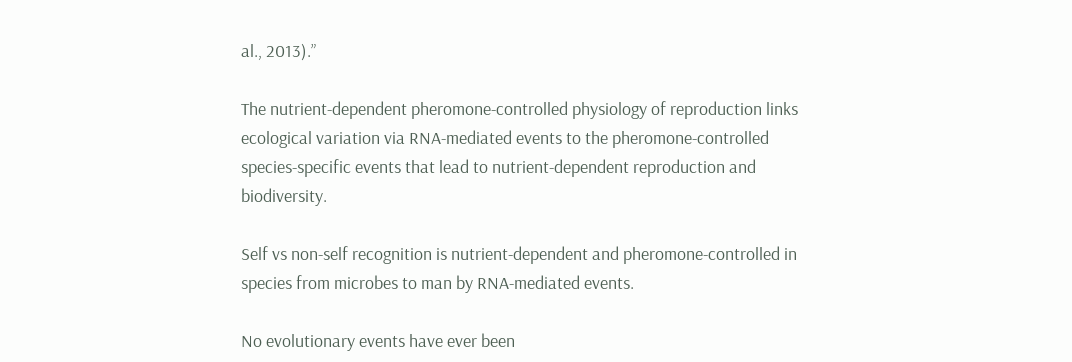al., 2013).”

The nutrient-dependent pheromone-controlled physiology of reproduction links ecological variation via RNA-mediated events to the pheromone-controlled species-specific events that lead to nutrient-dependent reproduction and biodiversity.

Self vs non-self recognition is nutrient-dependent and pheromone-controlled in species from microbes to man by RNA-mediated events.

No evolutionary events have ever been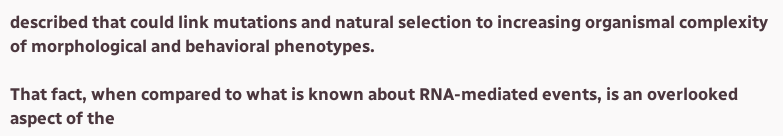described that could link mutations and natural selection to increasing organismal complexity of morphological and behavioral phenotypes.

That fact, when compared to what is known about RNA-mediated events, is an overlooked aspect of the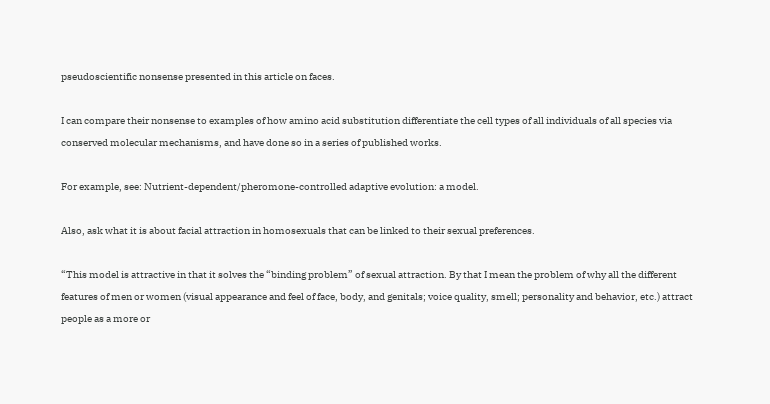pseudoscientific nonsense presented in this article on faces.

I can compare their nonsense to examples of how amino acid substitution differentiate the cell types of all individuals of all species via conserved molecular mechanisms, and have done so in a series of published works.

For example, see: Nutrient-dependent/pheromone-controlled adaptive evolution: a model.

Also, ask what it is about facial attraction in homosexuals that can be linked to their sexual preferences.

“This model is attractive in that it solves the “binding problem” of sexual attraction. By that I mean the problem of why all the different features of men or women (visual appearance and feel of face, body, and genitals; voice quality, smell; personality and behavior, etc.) attract people as a more or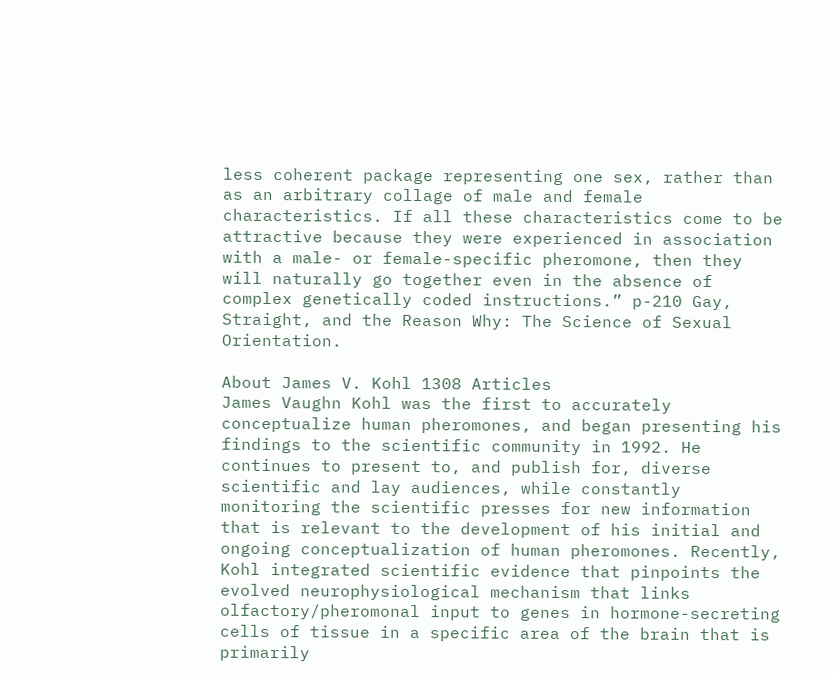less coherent package representing one sex, rather than as an arbitrary collage of male and female characteristics. If all these characteristics come to be attractive because they were experienced in association with a male- or female-specific pheromone, then they will naturally go together even in the absence of complex genetically coded instructions.” p-210 Gay, Straight, and the Reason Why: The Science of Sexual Orientation.

About James V. Kohl 1308 Articles
James Vaughn Kohl was the first to accurately conceptualize human pheromones, and began presenting his findings to the scientific community in 1992. He continues to present to, and publish for, diverse scientific and lay audiences, while constantly monitoring the scientific presses for new information that is relevant to the development of his initial and ongoing conceptualization of human pheromones. Recently, Kohl integrated scientific evidence that pinpoints the evolved neurophysiological mechanism that links olfactory/pheromonal input to genes in hormone-secreting cells of tissue in a specific area of the brain that is primarily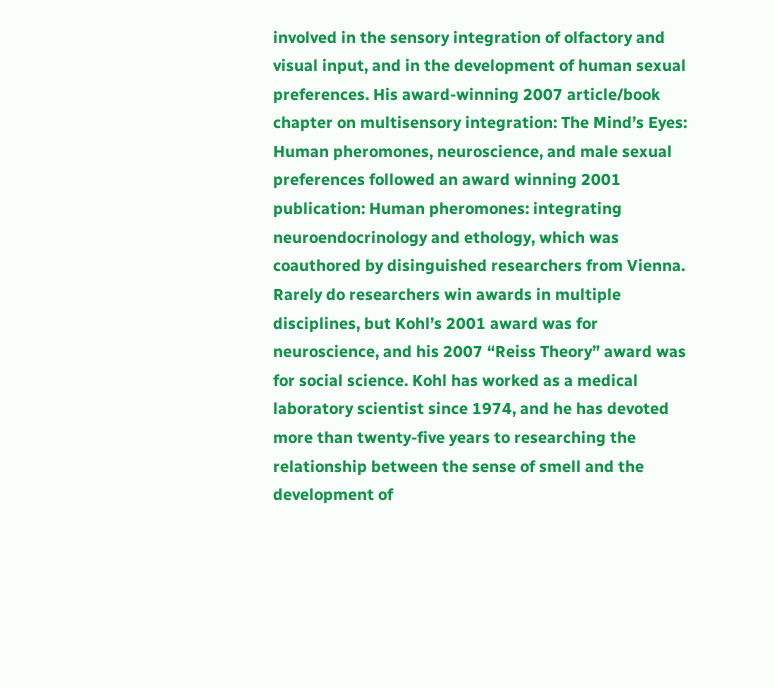involved in the sensory integration of olfactory and visual input, and in the development of human sexual preferences. His award-winning 2007 article/book chapter on multisensory integration: The Mind’s Eyes: Human pheromones, neuroscience, and male sexual preferences followed an award winning 2001 publication: Human pheromones: integrating neuroendocrinology and ethology, which was coauthored by disinguished researchers from Vienna. Rarely do researchers win awards in multiple disciplines, but Kohl’s 2001 award was for neuroscience, and his 2007 “Reiss Theory” award was for social science. Kohl has worked as a medical laboratory scientist since 1974, and he has devoted more than twenty-five years to researching the relationship between the sense of smell and the development of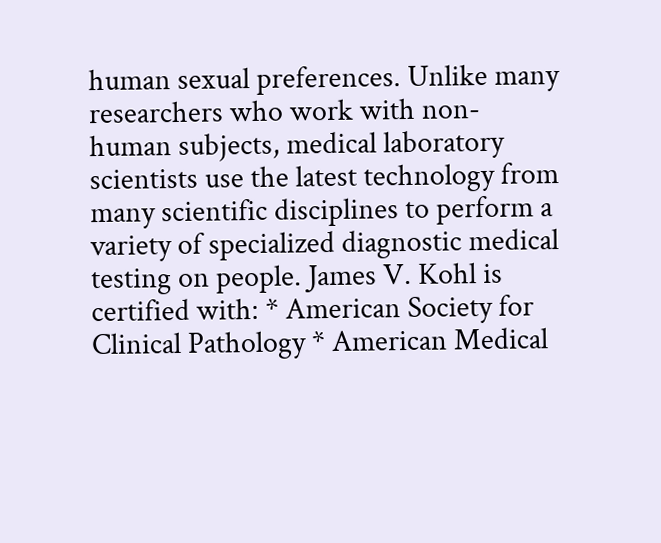human sexual preferences. Unlike many researchers who work with non-human subjects, medical laboratory scientists use the latest technology from many scientific disciplines to perform a variety of specialized diagnostic medical testing on people. James V. Kohl is certified with: * American Society for Clinical Pathology * American Medical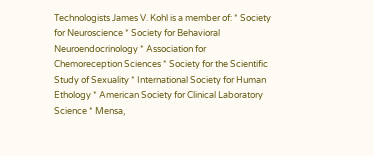Technologists James V. Kohl is a member of: * Society for Neuroscience * Society for Behavioral Neuroendocrinology * Association for Chemoreception Sciences * Society for the Scientific Study of Sexuality * International Society for Human Ethology * American Society for Clinical Laboratory Science * Mensa,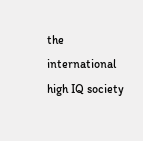the international high IQ society